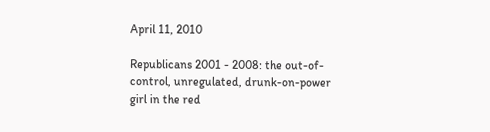April 11, 2010

Republicans 2001 - 2008: the out-of-control, unregulated, drunk-on-power girl in the red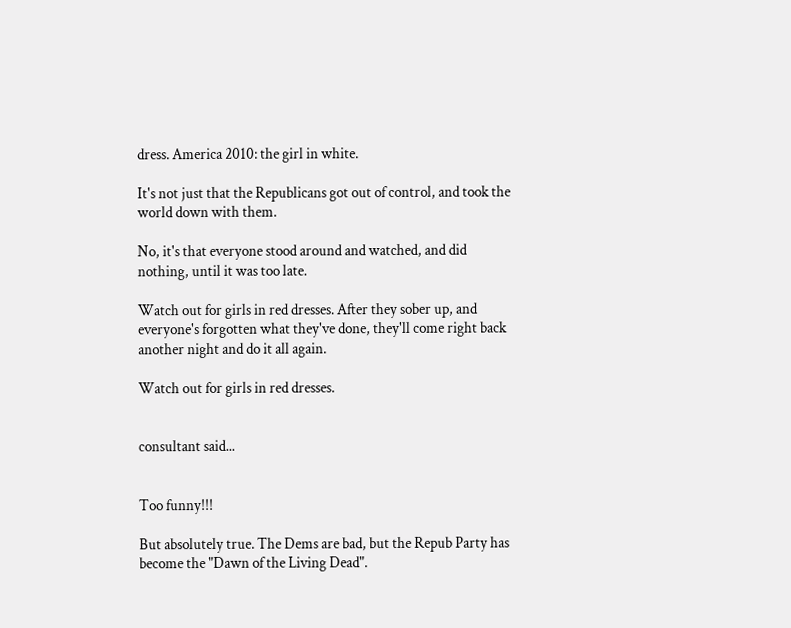dress. America 2010: the girl in white.

It's not just that the Republicans got out of control, and took the world down with them.

No, it's that everyone stood around and watched, and did nothing, until it was too late.

Watch out for girls in red dresses. After they sober up, and everyone's forgotten what they've done, they'll come right back another night and do it all again.

Watch out for girls in red dresses.


consultant said...


Too funny!!!

But absolutely true. The Dems are bad, but the Repub Party has become the "Dawn of the Living Dead".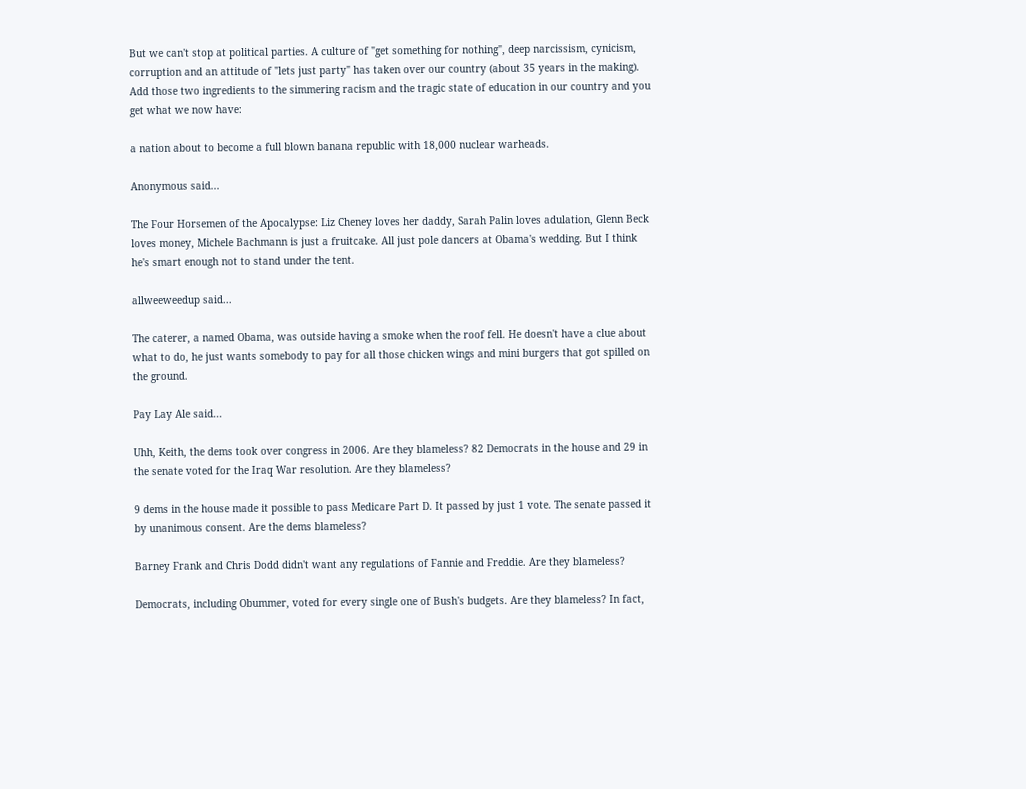But we can't stop at political parties. A culture of "get something for nothing", deep narcissism, cynicism, corruption and an attitude of "lets just party" has taken over our country (about 35 years in the making). Add those two ingredients to the simmering racism and the tragic state of education in our country and you get what we now have:

a nation about to become a full blown banana republic with 18,000 nuclear warheads.

Anonymous said...

The Four Horsemen of the Apocalypse: Liz Cheney loves her daddy, Sarah Palin loves adulation, Glenn Beck loves money, Michele Bachmann is just a fruitcake. All just pole dancers at Obama's wedding. But I think he's smart enough not to stand under the tent.

allweeweedup said...

The caterer, a named Obama, was outside having a smoke when the roof fell. He doesn't have a clue about what to do, he just wants somebody to pay for all those chicken wings and mini burgers that got spilled on the ground.

Pay Lay Ale said...

Uhh, Keith, the dems took over congress in 2006. Are they blameless? 82 Democrats in the house and 29 in the senate voted for the Iraq War resolution. Are they blameless?

9 dems in the house made it possible to pass Medicare Part D. It passed by just 1 vote. The senate passed it by unanimous consent. Are the dems blameless?

Barney Frank and Chris Dodd didn't want any regulations of Fannie and Freddie. Are they blameless?

Democrats, including Obummer, voted for every single one of Bush's budgets. Are they blameless? In fact,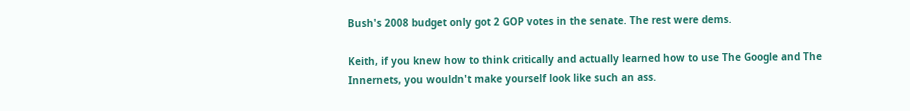Bush's 2008 budget only got 2 GOP votes in the senate. The rest were dems.

Keith, if you knew how to think critically and actually learned how to use The Google and The Innernets, you wouldn't make yourself look like such an ass.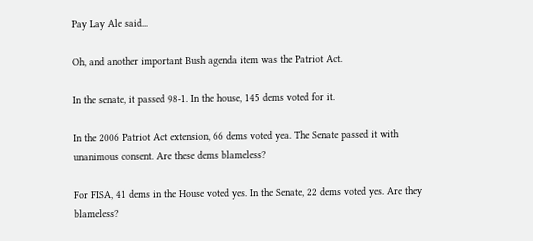Pay Lay Ale said...

Oh, and another important Bush agenda item was the Patriot Act.

In the senate, it passed 98-1. In the house, 145 dems voted for it.

In the 2006 Patriot Act extension, 66 dems voted yea. The Senate passed it with unanimous consent. Are these dems blameless?

For FISA, 41 dems in the House voted yes. In the Senate, 22 dems voted yes. Are they blameless?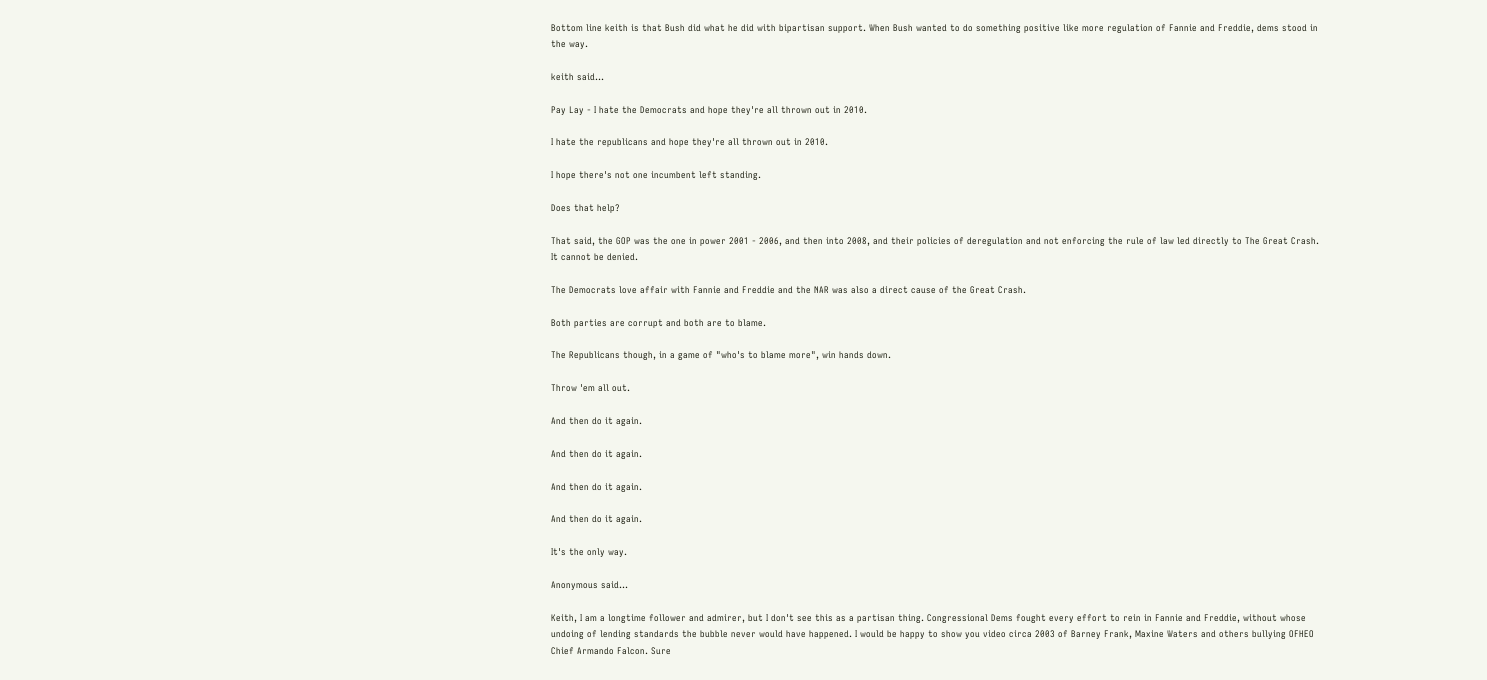Bottom line keith is that Bush did what he did with bipartisan support. When Bush wanted to do something positive like more regulation of Fannie and Freddie, dems stood in the way.

keith said...

Pay Lay - I hate the Democrats and hope they're all thrown out in 2010.

I hate the republicans and hope they're all thrown out in 2010.

I hope there's not one incumbent left standing.

Does that help?

That said, the GOP was the one in power 2001 - 2006, and then into 2008, and their policies of deregulation and not enforcing the rule of law led directly to The Great Crash. It cannot be denied.

The Democrats love affair with Fannie and Freddie and the NAR was also a direct cause of the Great Crash.

Both parties are corrupt and both are to blame.

The Republicans though, in a game of "who's to blame more", win hands down.

Throw 'em all out.

And then do it again.

And then do it again.

And then do it again.

And then do it again.

It's the only way.

Anonymous said...

Keith, I am a longtime follower and admirer, but I don't see this as a partisan thing. Congressional Dems fought every effort to rein in Fannie and Freddie, without whose undoing of lending standards the bubble never would have happened. I would be happy to show you video circa 2003 of Barney Frank, Maxine Waters and others bullying OFHEO Chief Armando Falcon. Sure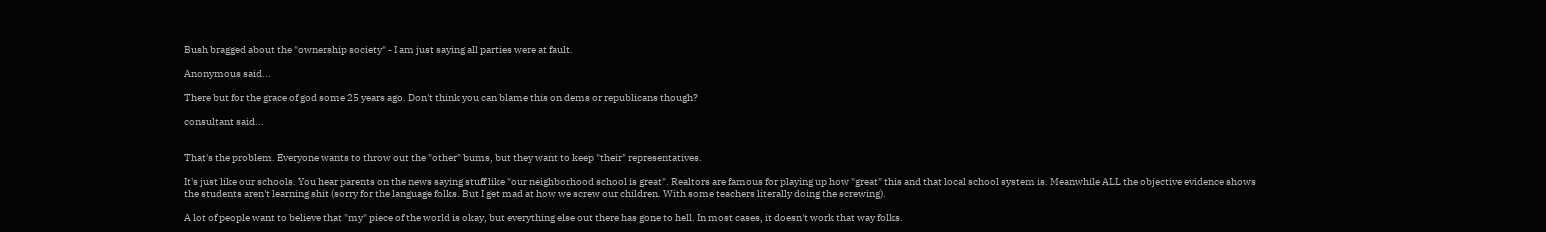Bush bragged about the "ownership society" - I am just saying all parties were at fault.

Anonymous said...

There but for the grace of god some 25 years ago. Don't think you can blame this on dems or republicans though?

consultant said...


That's the problem. Everyone wants to throw out the "other" bums, but they want to keep "their" representatives.

It's just like our schools. You hear parents on the news saying stuff like "our neighborhood school is great". Realtors are famous for playing up how "great" this and that local school system is. Meanwhile ALL the objective evidence shows the students aren't learning shit (sorry for the language folks. But I get mad at how we screw our children. With some teachers literally doing the screwing).

A lot of people want to believe that "my" piece of the world is okay, but everything else out there has gone to hell. In most cases, it doesn't work that way folks.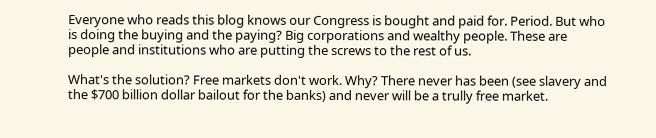Everyone who reads this blog knows our Congress is bought and paid for. Period. But who is doing the buying and the paying? Big corporations and wealthy people. These are people and institutions who are putting the screws to the rest of us.

What's the solution? Free markets don't work. Why? There never has been (see slavery and the $700 billion dollar bailout for the banks) and never will be a trully free market.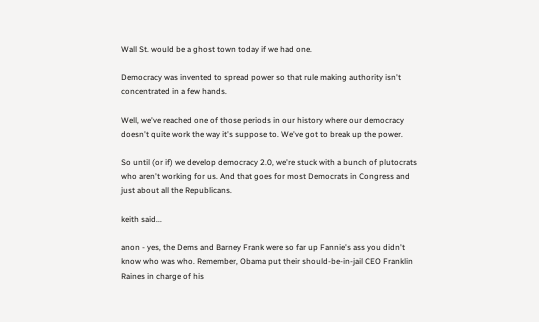Wall St. would be a ghost town today if we had one.

Democracy was invented to spread power so that rule making authority isn't concentrated in a few hands.

Well, we've reached one of those periods in our history where our democracy doesn't quite work the way it's suppose to. We've got to break up the power.

So until (or if) we develop democracy 2.0, we're stuck with a bunch of plutocrats who aren't working for us. And that goes for most Democrats in Congress and just about all the Republicans.

keith said...

anon - yes, the Dems and Barney Frank were so far up Fannie's ass you didn't know who was who. Remember, Obama put their should-be-in-jail CEO Franklin Raines in charge of his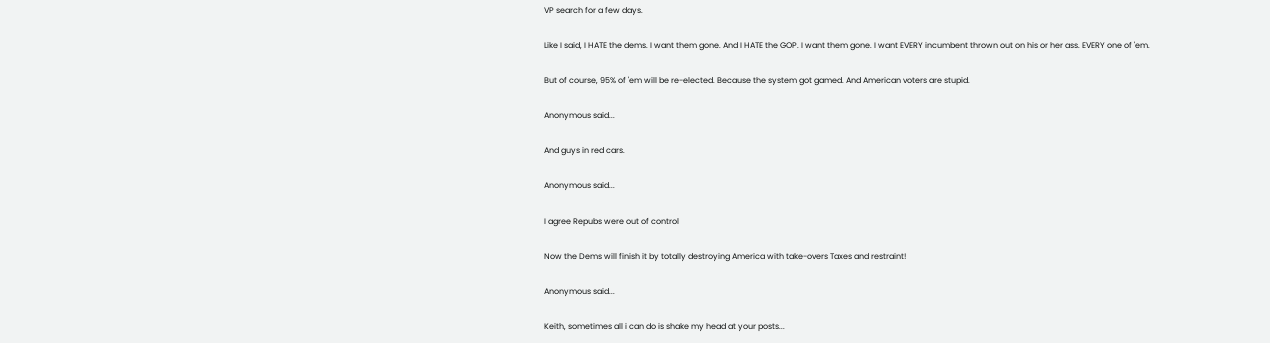VP search for a few days.

Like I said, I HATE the dems. I want them gone. And I HATE the GOP. I want them gone. I want EVERY incumbent thrown out on his or her ass. EVERY one of 'em.

But of course, 95% of 'em will be re-elected. Because the system got gamed. And American voters are stupid.

Anonymous said...

And guys in red cars.

Anonymous said...

I agree Repubs were out of control

Now the Dems will finish it by totally destroying America with take-overs Taxes and restraint!

Anonymous said...

Keith, sometimes all i can do is shake my head at your posts...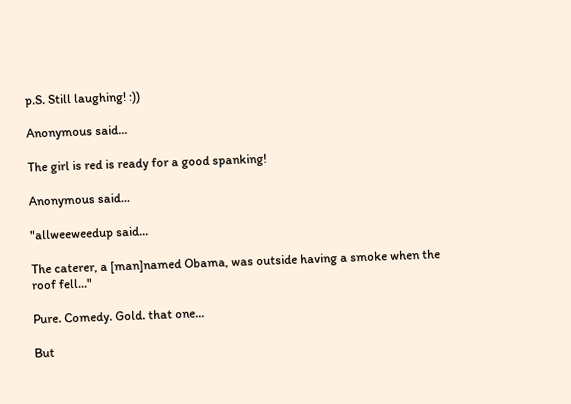p.S. Still laughing! :))

Anonymous said...

The girl is red is ready for a good spanking!

Anonymous said...

"allweeweedup said...

The caterer, a [man]named Obama, was outside having a smoke when the roof fell..."

Pure. Comedy. Gold. that one...

But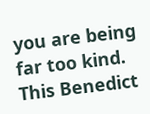you are being far too kind. This Benedict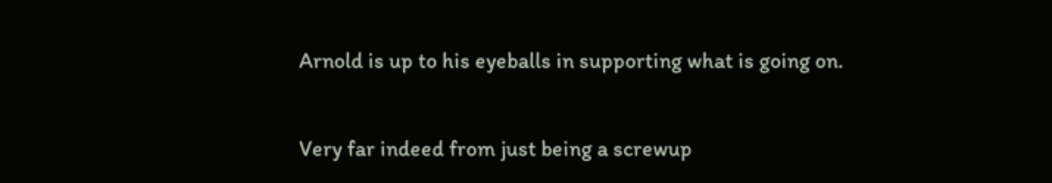Arnold is up to his eyeballs in supporting what is going on.

Very far indeed from just being a screwup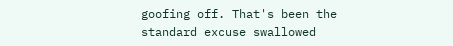goofing off. That's been the standard excuse swallowed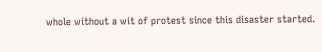whole without a wit of protest since this disaster started.